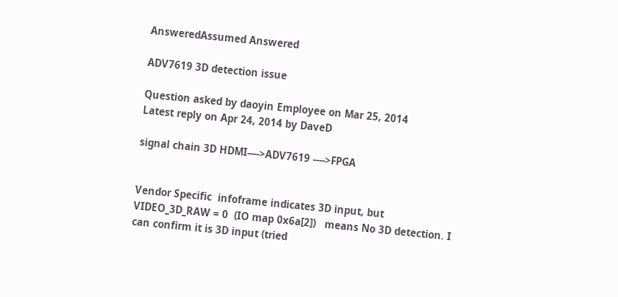AnsweredAssumed Answered

ADV7619 3D detection issue

Question asked by daoyin Employee on Mar 25, 2014
Latest reply on Apr 24, 2014 by DaveD

signal chain 3D HDMI---->ADV7619 ---->FPGA


Vendor Specific  infoframe indicates 3D input, but VIDEO_3D_RAW = 0  (IO map 0x6a[2])   means No 3D detection. I can confirm it is 3D input (tried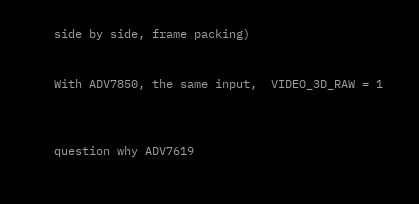side by side, frame packing)


With ADV7850, the same input,  VIDEO_3D_RAW = 1



question why ADV7619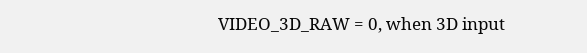VIDEO_3D_RAW = 0, when 3D input